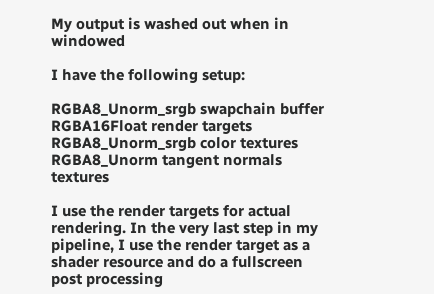My output is washed out when in windowed

I have the following setup:

RGBA8_Unorm_srgb swapchain buffer
RGBA16Float render targets
RGBA8_Unorm_srgb color textures
RGBA8_Unorm tangent normals textures

I use the render targets for actual rendering. In the very last step in my pipeline, I use the render target as a shader resource and do a fullscreen post processing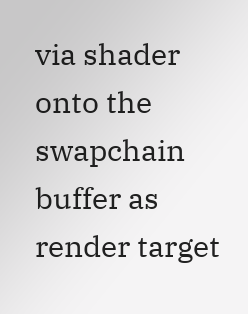via shader onto the swapchain buffer as render target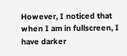However, I noticed that when I am in fullscreen, I have darker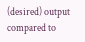(desired) output compared to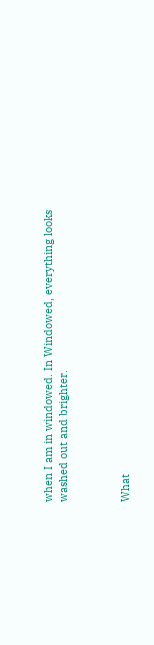when I am in windowed. In Windowed, everything looks washed out and brighter.



What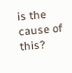is the cause of this?